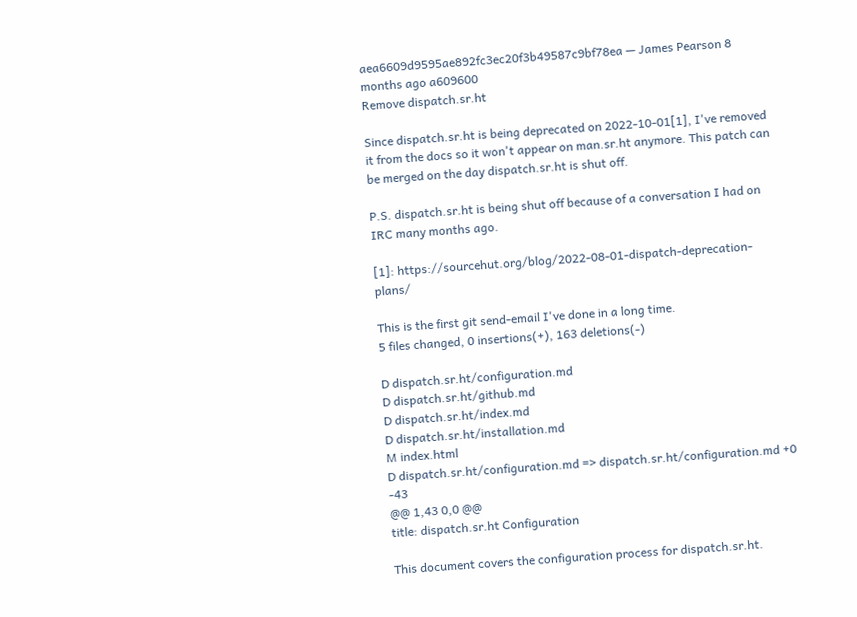aea6609d9595ae892fc3ec20f3b49587c9bf78ea — James Pearson 8 months ago a609600
Remove dispatch.sr.ht

Since dispatch.sr.ht is being deprecated on 2022-10-01[1], I've removed
it from the docs so it won't appear on man.sr.ht anymore. This patch can
be merged on the day dispatch.sr.ht is shut off.

P.S. dispatch.sr.ht is being shut off because of a conversation I had on
IRC many months ago.

[1]: https://sourcehut.org/blog/2022-08-01-dispatch-deprecation-plans/

This is the first git send-email I've done in a long time.
5 files changed, 0 insertions(+), 163 deletions(-)

D dispatch.sr.ht/configuration.md
D dispatch.sr.ht/github.md
D dispatch.sr.ht/index.md
D dispatch.sr.ht/installation.md
M index.html
D dispatch.sr.ht/configuration.md => dispatch.sr.ht/configuration.md +0 -43
@@ 1,43 0,0 @@
title: dispatch.sr.ht Configuration

This document covers the configuration process for dispatch.sr.ht.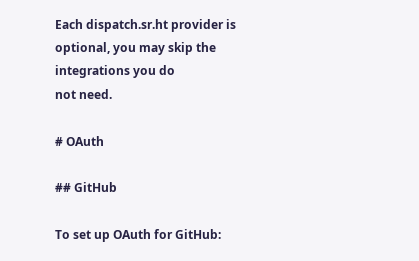Each dispatch.sr.ht provider is optional, you may skip the integrations you do
not need.

# OAuth

## GitHub

To set up OAuth for GitHub: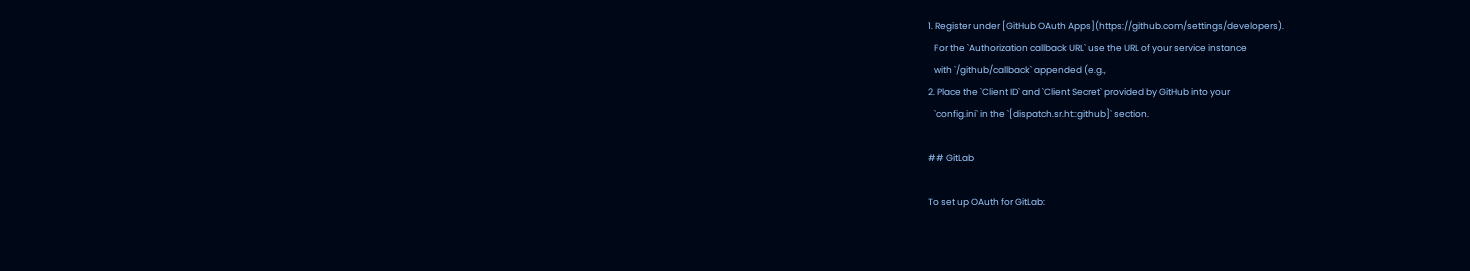1. Register under [GitHub OAuth Apps](https://github.com/settings/developers).
   For the `Authorization callback URL` use the URL of your service instance
   with `/github/callback` appended (e.g.,
2. Place the `Client ID` and `Client Secret` provided by GitHub into your
   `config.ini` in the `[dispatch.sr.ht::github]` section.

## GitLab

To set up OAuth for GitLab: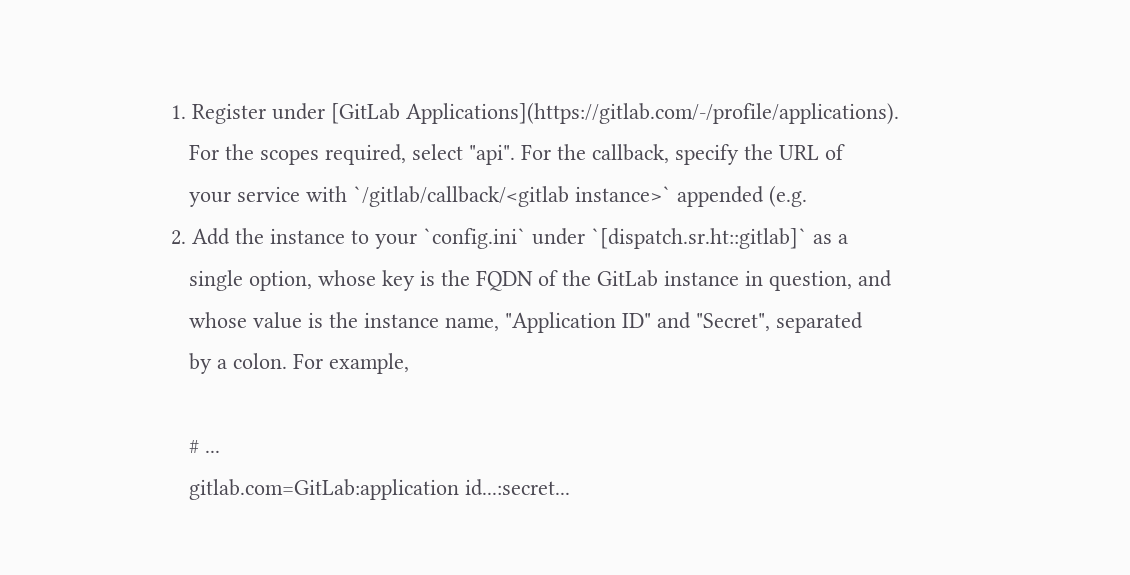1. Register under [GitLab Applications](https://gitlab.com/-/profile/applications).
   For the scopes required, select "api". For the callback, specify the URL of
   your service with `/gitlab/callback/<gitlab instance>` appended (e.g.
2. Add the instance to your `config.ini` under `[dispatch.sr.ht::gitlab]` as a
   single option, whose key is the FQDN of the GitLab instance in question, and
   whose value is the instance name, "Application ID" and "Secret", separated
   by a colon. For example,

   # ...
   gitlab.com=GitLab:application id...:secret...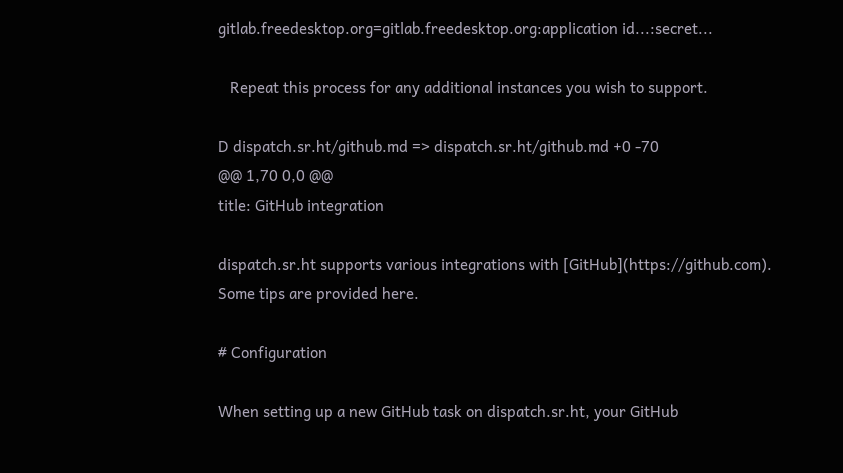gitlab.freedesktop.org=gitlab.freedesktop.org:application id...:secret...

   Repeat this process for any additional instances you wish to support.

D dispatch.sr.ht/github.md => dispatch.sr.ht/github.md +0 -70
@@ 1,70 0,0 @@
title: GitHub integration

dispatch.sr.ht supports various integrations with [GitHub](https://github.com).
Some tips are provided here.

# Configuration

When setting up a new GitHub task on dispatch.sr.ht, your GitHub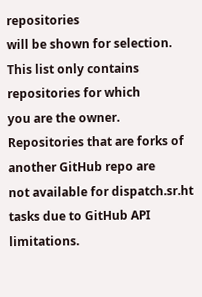repositories
will be shown for selection. This list only contains repositories for which
you are the owner. Repositories that are forks of another GitHub repo are
not available for dispatch.sr.ht tasks due to GitHub API limitations.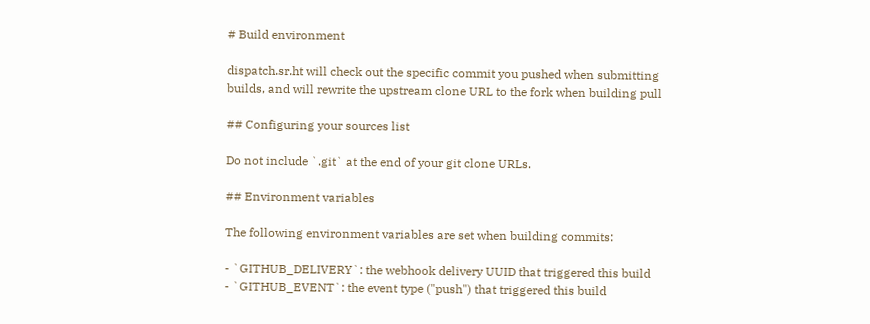# Build environment

dispatch.sr.ht will check out the specific commit you pushed when submitting
builds, and will rewrite the upstream clone URL to the fork when building pull

## Configuring your sources list

Do not include `.git` at the end of your git clone URLs.

## Environment variables

The following environment variables are set when building commits:

- `GITHUB_DELIVERY`: the webhook delivery UUID that triggered this build
- `GITHUB_EVENT`: the event type ("push") that triggered this build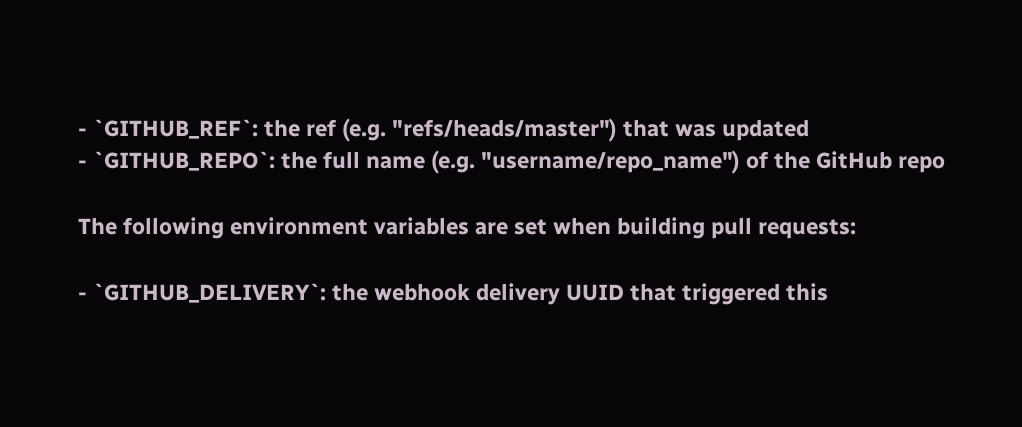- `GITHUB_REF`: the ref (e.g. "refs/heads/master") that was updated
- `GITHUB_REPO`: the full name (e.g. "username/repo_name") of the GitHub repo

The following environment variables are set when building pull requests:

- `GITHUB_DELIVERY`: the webhook delivery UUID that triggered this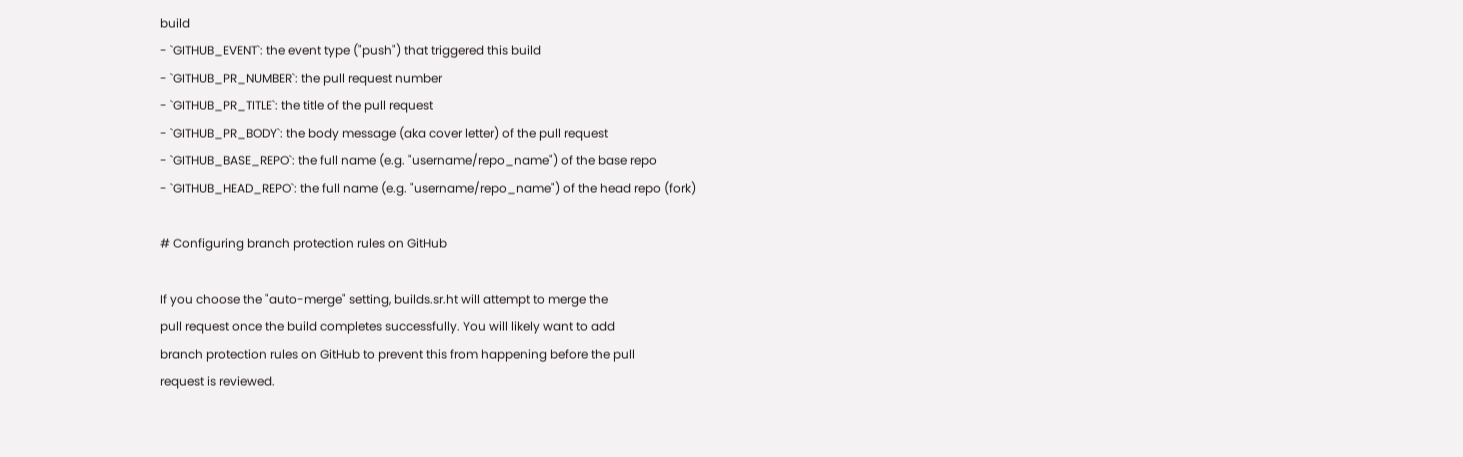build
- `GITHUB_EVENT`: the event type ("push") that triggered this build
- `GITHUB_PR_NUMBER`: the pull request number
- `GITHUB_PR_TITLE`: the title of the pull request
- `GITHUB_PR_BODY`: the body message (aka cover letter) of the pull request
- `GITHUB_BASE_REPO`: the full name (e.g. "username/repo_name") of the base repo
- `GITHUB_HEAD_REPO`: the full name (e.g. "username/repo_name") of the head repo (fork)

# Configuring branch protection rules on GitHub

If you choose the "auto-merge" setting, builds.sr.ht will attempt to merge the
pull request once the build completes successfully. You will likely want to add
branch protection rules on GitHub to prevent this from happening before the pull
request is reviewed.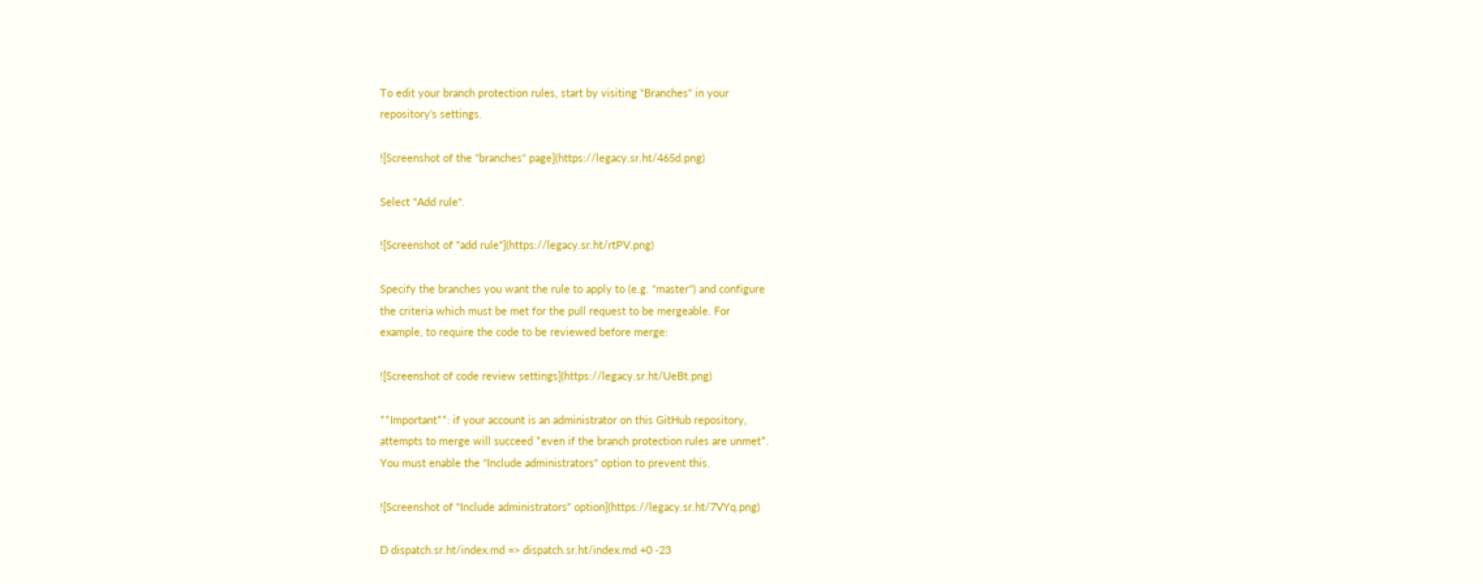To edit your branch protection rules, start by visiting "Branches" in your
repository's settings.

![Screenshot of the "branches" page](https://legacy.sr.ht/465d.png)

Select "Add rule".

![Screenshot of "add rule"](https://legacy.sr.ht/rtPV.png)

Specify the branches you want the rule to apply to (e.g. "master") and configure
the criteria which must be met for the pull request to be mergeable. For
example, to require the code to be reviewed before merge:

![Screenshot of code review settings](https://legacy.sr.ht/UeBt.png)

**Important**: if your account is an administrator on this GitHub repository,
attempts to merge will succeed *even if the branch protection rules are unmet*.
You must enable the "Include administrators" option to prevent this.

![Screenshot of "Include administrators" option](https://legacy.sr.ht/7VYq.png)

D dispatch.sr.ht/index.md => dispatch.sr.ht/index.md +0 -23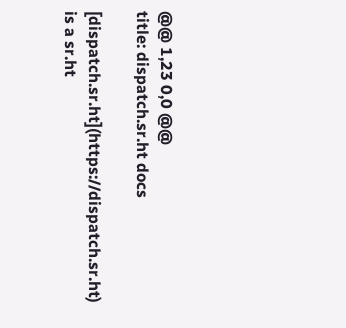@@ 1,23 0,0 @@
title: dispatch.sr.ht docs

[dispatch.sr.ht](https://dispatch.sr.ht) is a sr.ht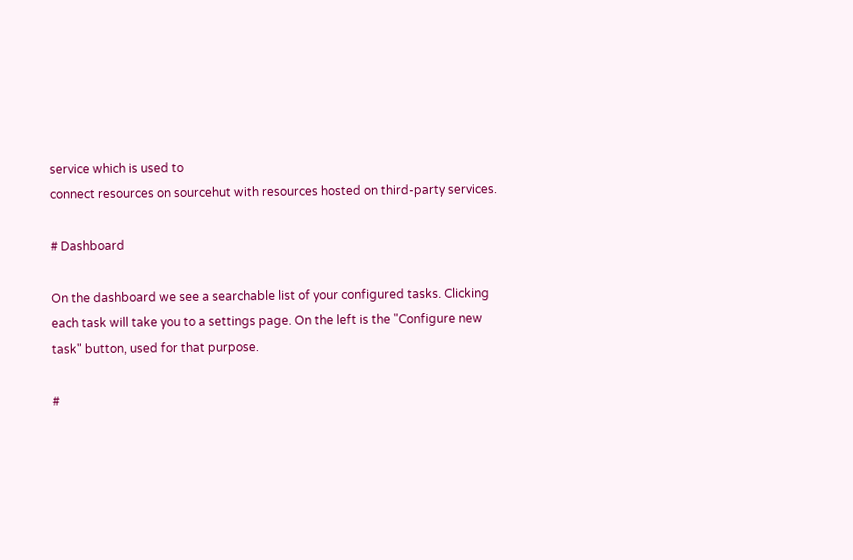service which is used to
connect resources on sourcehut with resources hosted on third-party services.

# Dashboard

On the dashboard we see a searchable list of your configured tasks. Clicking
each task will take you to a settings page. On the left is the "Configure new
task" button, used for that purpose.

#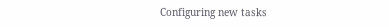Configuring new tasks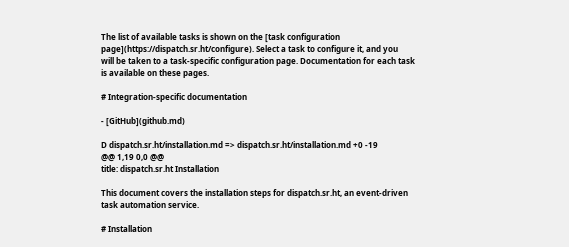The list of available tasks is shown on the [task configuration
page](https://dispatch.sr.ht/configure). Select a task to configure it, and you
will be taken to a task-specific configuration page. Documentation for each task
is available on these pages.

# Integration-specific documentation

- [GitHub](github.md)

D dispatch.sr.ht/installation.md => dispatch.sr.ht/installation.md +0 -19
@@ 1,19 0,0 @@
title: dispatch.sr.ht Installation

This document covers the installation steps for dispatch.sr.ht, an event-driven
task automation service.

# Installation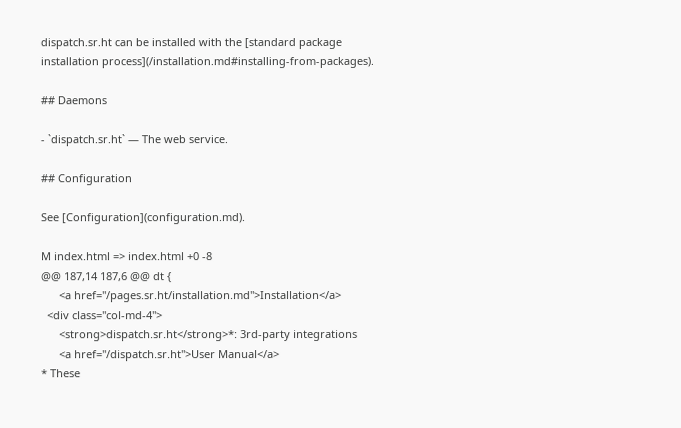dispatch.sr.ht can be installed with the [standard package
installation process](/installation.md#installing-from-packages).

## Daemons

- `dispatch.sr.ht` — The web service.

## Configuration

See [Configuration](configuration.md).

M index.html => index.html +0 -8
@@ 187,14 187,6 @@ dt {
      <a href="/pages.sr.ht/installation.md">Installation</a>
  <div class="col-md-4">
      <strong>dispatch.sr.ht</strong>*: 3rd-party integrations
      <a href="/dispatch.sr.ht">User Manual</a>
* These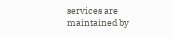services are maintained by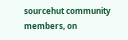sourcehut community members, on